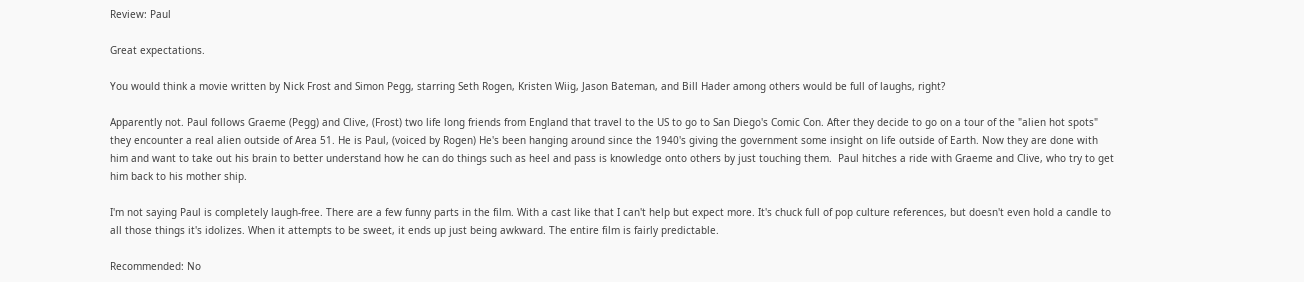Review: Paul

Great expectations.

You would think a movie written by Nick Frost and Simon Pegg, starring Seth Rogen, Kristen Wiig, Jason Bateman, and Bill Hader among others would be full of laughs, right?

Apparently not. Paul follows Graeme (Pegg) and Clive, (Frost) two life long friends from England that travel to the US to go to San Diego's Comic Con. After they decide to go on a tour of the "alien hot spots" they encounter a real alien outside of Area 51. He is Paul, (voiced by Rogen) He's been hanging around since the 1940's giving the government some insight on life outside of Earth. Now they are done with him and want to take out his brain to better understand how he can do things such as heel and pass is knowledge onto others by just touching them.  Paul hitches a ride with Graeme and Clive, who try to get him back to his mother ship.

I'm not saying Paul is completely laugh-free. There are a few funny parts in the film. With a cast like that I can't help but expect more. It's chuck full of pop culture references, but doesn't even hold a candle to all those things it's idolizes. When it attempts to be sweet, it ends up just being awkward. The entire film is fairly predictable.

Recommended: No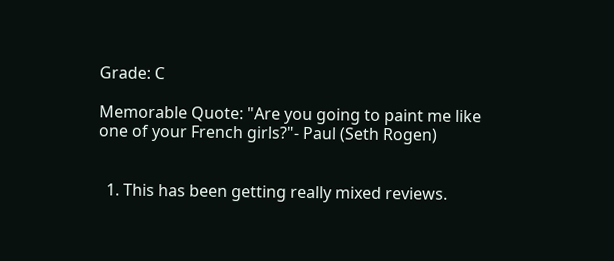Grade: C

Memorable Quote: "Are you going to paint me like one of your French girls?"- Paul (Seth Rogen)


  1. This has been getting really mixed reviews.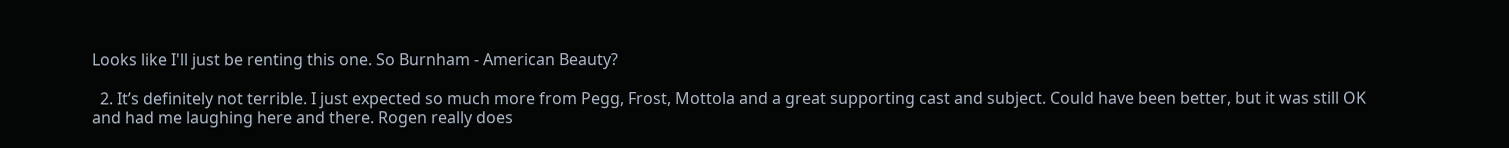Looks like I'll just be renting this one. So Burnham - American Beauty?

  2. It’s definitely not terrible. I just expected so much more from Pegg, Frost, Mottola and a great supporting cast and subject. Could have been better, but it was still OK and had me laughing here and there. Rogen really does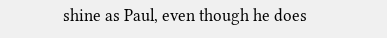shine as Paul, even though he does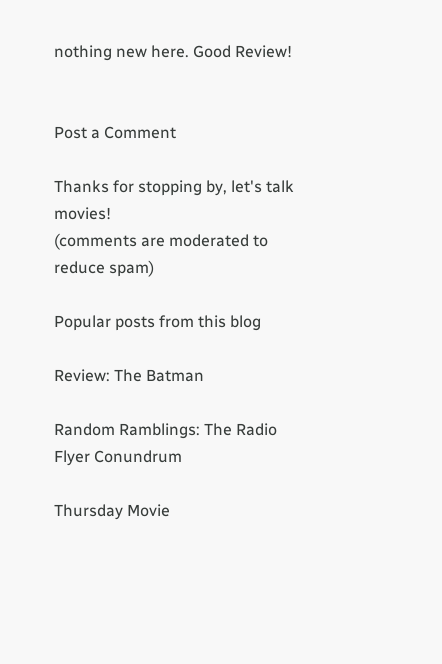nothing new here. Good Review!


Post a Comment

Thanks for stopping by, let's talk movies!
(comments are moderated to reduce spam)

Popular posts from this blog

Review: The Batman

Random Ramblings: The Radio Flyer Conundrum

Thursday Movie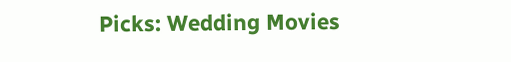Picks: Wedding Movies